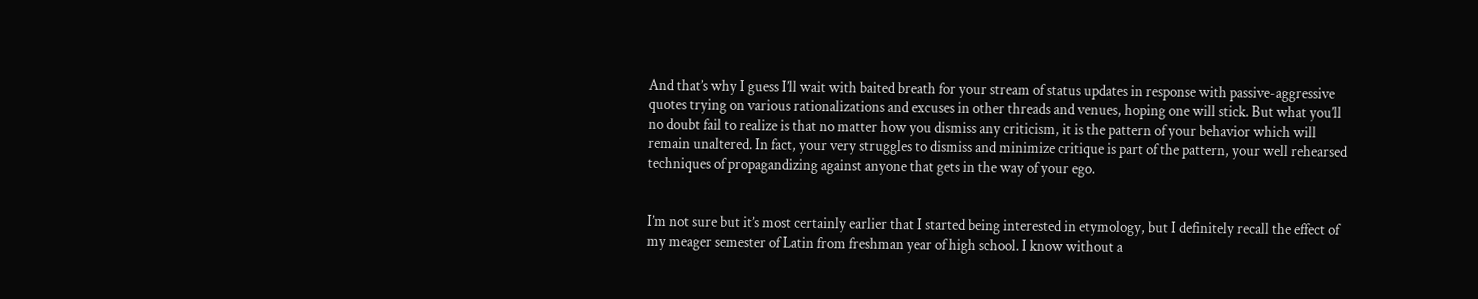And that’s why I guess I’ll wait with baited breath for your stream of status updates in response with passive-aggressive quotes trying on various rationalizations and excuses in other threads and venues, hoping one will stick. But what you’ll no doubt fail to realize is that no matter how you dismiss any criticism, it is the pattern of your behavior which will remain unaltered. In fact, your very struggles to dismiss and minimize critique is part of the pattern, your well rehearsed techniques of propagandizing against anyone that gets in the way of your ego.


I’m not sure but it’s most certainly earlier that I started being interested in etymology, but I definitely recall the effect of my meager semester of Latin from freshman year of high school. I know without a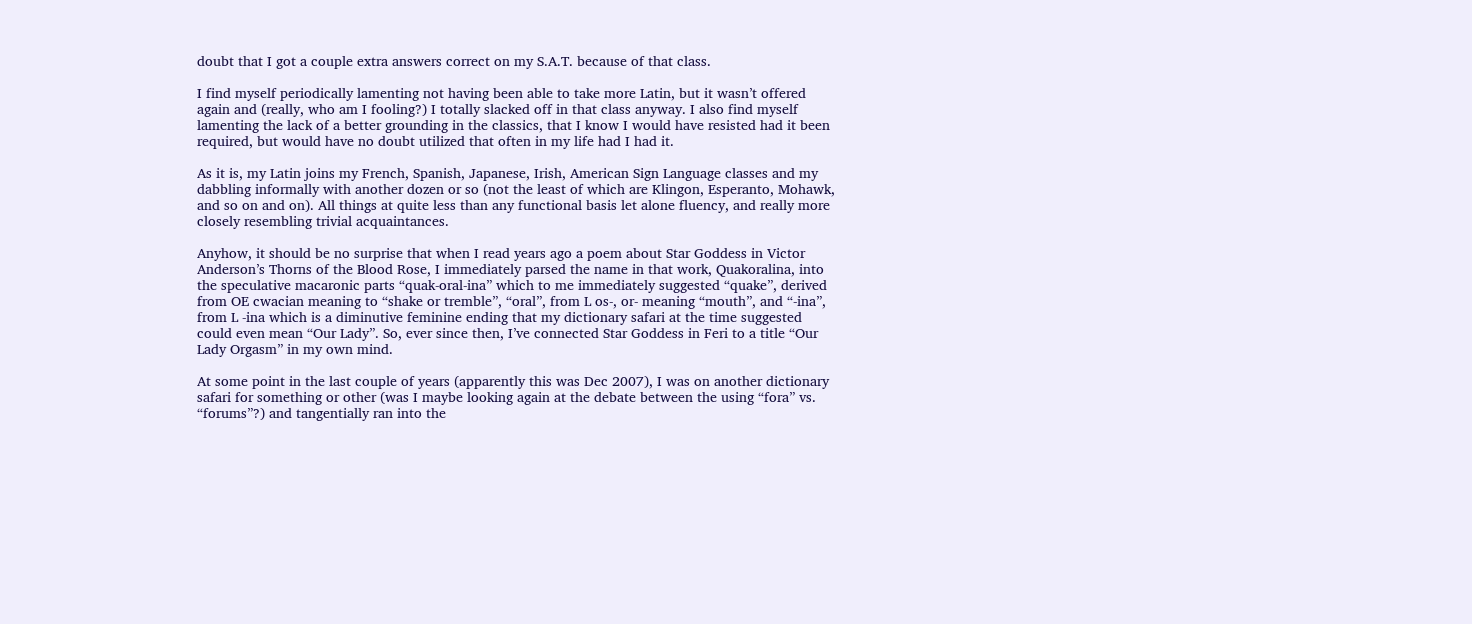doubt that I got a couple extra answers correct on my S.A.T. because of that class.

I find myself periodically lamenting not having been able to take more Latin, but it wasn’t offered again and (really, who am I fooling?) I totally slacked off in that class anyway. I also find myself lamenting the lack of a better grounding in the classics, that I know I would have resisted had it been required, but would have no doubt utilized that often in my life had I had it.

As it is, my Latin joins my French, Spanish, Japanese, Irish, American Sign Language classes and my dabbling informally with another dozen or so (not the least of which are Klingon, Esperanto, Mohawk, and so on and on). All things at quite less than any functional basis let alone fluency, and really more closely resembling trivial acquaintances.

Anyhow, it should be no surprise that when I read years ago a poem about Star Goddess in Victor Anderson’s Thorns of the Blood Rose, I immediately parsed the name in that work, Quakoralina, into the speculative macaronic parts “quak-oral-ina” which to me immediately suggested “quake”, derived from OE cwacian meaning to “shake or tremble”, “oral”, from L os-, or- meaning “mouth”, and “-ina”, from L -ina which is a diminutive feminine ending that my dictionary safari at the time suggested could even mean “Our Lady”. So, ever since then, I’ve connected Star Goddess in Feri to a title “Our Lady Orgasm” in my own mind.

At some point in the last couple of years (apparently this was Dec 2007), I was on another dictionary safari for something or other (was I maybe looking again at the debate between the using “fora” vs. “forums”?) and tangentially ran into the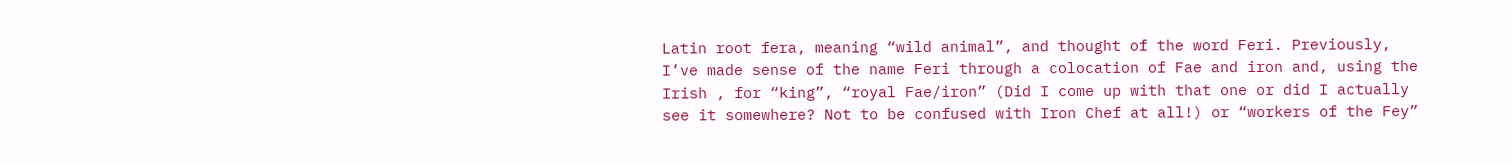Latin root fera, meaning “wild animal”, and thought of the word Feri. Previously, I’ve made sense of the name Feri through a colocation of Fae and iron and, using the Irish , for “king”, “royal Fae/iron” (Did I come up with that one or did I actually see it somewhere? Not to be confused with Iron Chef at all!) or “workers of the Fey”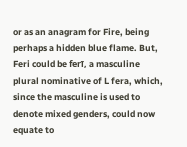or as an anagram for Fire, being perhaps a hidden blue flame. But, Feri could be ferī, a masculine plural nominative of L fera, which, since the masculine is used to denote mixed genders, could now equate to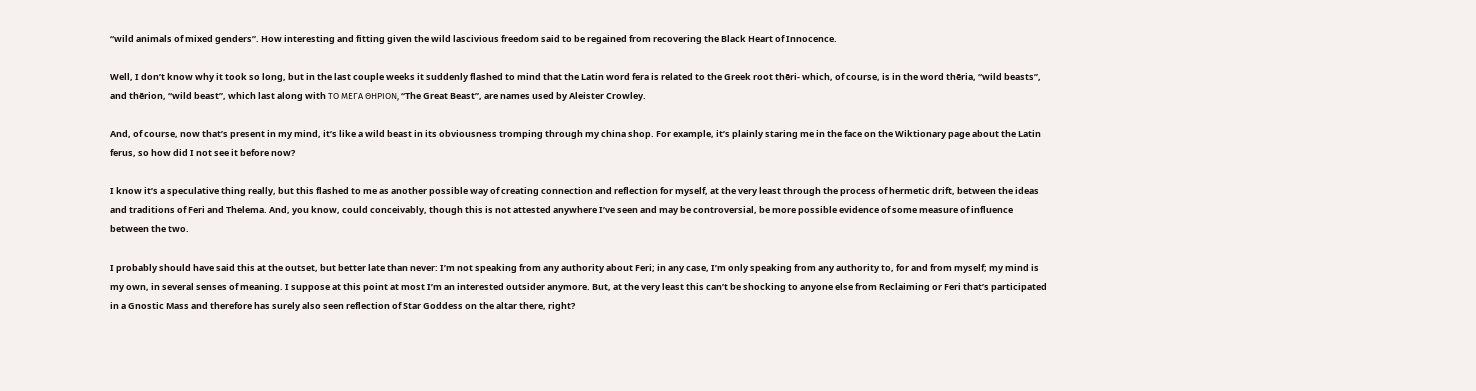“wild animals of mixed genders”. How interesting and fitting given the wild lascivious freedom said to be regained from recovering the Black Heart of Innocence.

Well, I don’t know why it took so long, but in the last couple weeks it suddenly flashed to mind that the Latin word fera is related to the Greek root thēri- which, of course, is in the word thēria, “wild beasts”, and thērion, “wild beast”, which last along with ΤΟ ΜΕΓΑ ΘΗΡΙΟΝ, “The Great Beast”, are names used by Aleister Crowley.

And, of course, now that’s present in my mind, it’s like a wild beast in its obviousness tromping through my china shop. For example, it’s plainly staring me in the face on the Wiktionary page about the Latin ferus, so how did I not see it before now?

I know it’s a speculative thing really, but this flashed to me as another possible way of creating connection and reflection for myself, at the very least through the process of hermetic drift, between the ideas and traditions of Feri and Thelema. And, you know, could conceivably, though this is not attested anywhere I’ve seen and may be controversial, be more possible evidence of some measure of influence between the two.

I probably should have said this at the outset, but better late than never: I’m not speaking from any authority about Feri; in any case, I’m only speaking from any authority to, for and from myself; my mind is my own, in several senses of meaning. I suppose at this point at most I’m an interested outsider anymore. But, at the very least this can’t be shocking to anyone else from Reclaiming or Feri that’s participated in a Gnostic Mass and therefore has surely also seen reflection of Star Goddess on the altar there, right?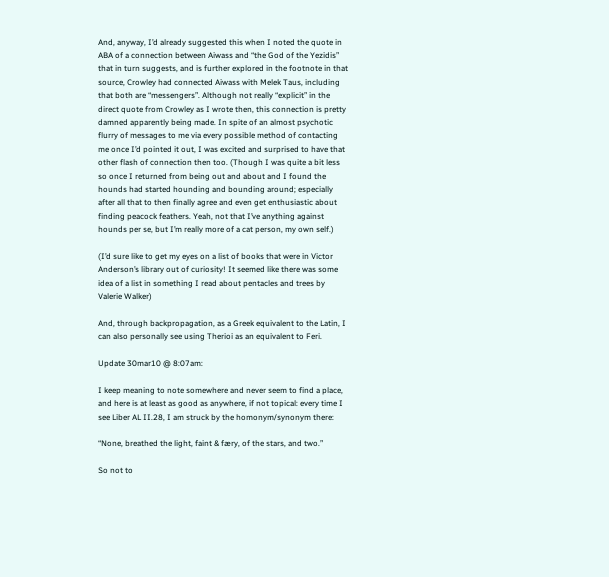And, anyway, I’d already suggested this when I noted the quote in ABA of a connection between Aiwass and “the God of the Yezidis” that in turn suggests, and is further explored in the footnote in that source, Crowley had connected Aiwass with Melek Taus, including that both are “messengers”. Although not really “explicit” in the direct quote from Crowley as I wrote then, this connection is pretty damned apparently being made. In spite of an almost psychotic flurry of messages to me via every possible method of contacting me once I’d pointed it out, I was excited and surprised to have that other flash of connection then too. (Though I was quite a bit less so once I returned from being out and about and I found the hounds had started hounding and bounding around; especially after all that to then finally agree and even get enthusiastic about finding peacock feathers. Yeah, not that I’ve anything against hounds per se, but I’m really more of a cat person, my own self.)

(I’d sure like to get my eyes on a list of books that were in Victor Anderson’s library out of curiosity! It seemed like there was some idea of a list in something I read about pentacles and trees by Valerie Walker)

And, through backpropagation, as a Greek equivalent to the Latin, I can also personally see using Therioi as an equivalent to Feri.

Update 30mar10 @ 8:07am:

I keep meaning to note somewhere and never seem to find a place, and here is at least as good as anywhere, if not topical: every time I see Liber AL II.28, I am struck by the homonym/synonym there:

“None, breathed the light, faint & færy, of the stars, and two.”

So not to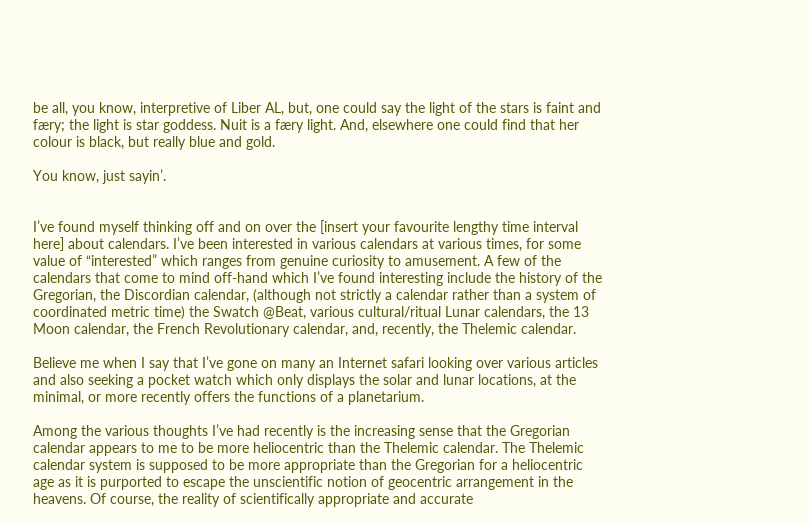be all, you know, interpretive of Liber AL, but, one could say the light of the stars is faint and færy; the light is star goddess. Nuit is a færy light. And, elsewhere one could find that her colour is black, but really blue and gold.

You know, just sayin’.


I’ve found myself thinking off and on over the [insert your favourite lengthy time interval here] about calendars. I’ve been interested in various calendars at various times, for some value of “interested” which ranges from genuine curiosity to amusement. A few of the calendars that come to mind off-hand which I’ve found interesting include the history of the Gregorian, the Discordian calendar, (although not strictly a calendar rather than a system of coordinated metric time) the Swatch @Beat, various cultural/ritual Lunar calendars, the 13 Moon calendar, the French Revolutionary calendar, and, recently, the Thelemic calendar.

Believe me when I say that I’ve gone on many an Internet safari looking over various articles and also seeking a pocket watch which only displays the solar and lunar locations, at the minimal, or more recently offers the functions of a planetarium.

Among the various thoughts I’ve had recently is the increasing sense that the Gregorian calendar appears to me to be more heliocentric than the Thelemic calendar. The Thelemic calendar system is supposed to be more appropriate than the Gregorian for a heliocentric age as it is purported to escape the unscientific notion of geocentric arrangement in the heavens. Of course, the reality of scientifically appropriate and accurate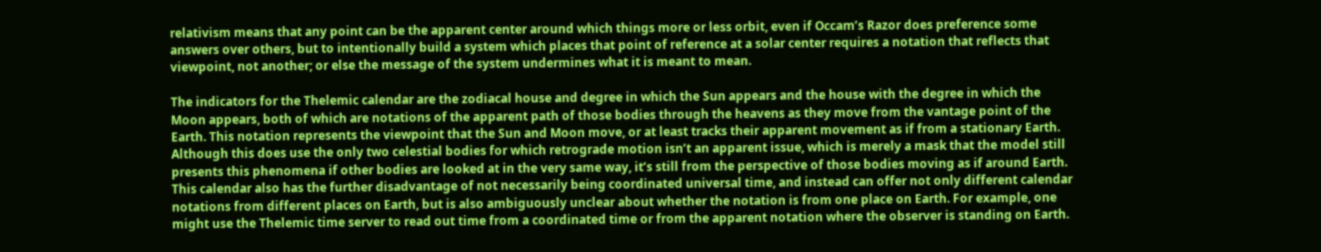relativism means that any point can be the apparent center around which things more or less orbit, even if Occam’s Razor does preference some answers over others, but to intentionally build a system which places that point of reference at a solar center requires a notation that reflects that viewpoint, not another; or else the message of the system undermines what it is meant to mean.

The indicators for the Thelemic calendar are the zodiacal house and degree in which the Sun appears and the house with the degree in which the Moon appears, both of which are notations of the apparent path of those bodies through the heavens as they move from the vantage point of the Earth. This notation represents the viewpoint that the Sun and Moon move, or at least tracks their apparent movement as if from a stationary Earth. Although this does use the only two celestial bodies for which retrograde motion isn’t an apparent issue, which is merely a mask that the model still presents this phenomena if other bodies are looked at in the very same way, it’s still from the perspective of those bodies moving as if around Earth. This calendar also has the further disadvantage of not necessarily being coordinated universal time, and instead can offer not only different calendar notations from different places on Earth, but is also ambiguously unclear about whether the notation is from one place on Earth. For example, one might use the Thelemic time server to read out time from a coordinated time or from the apparent notation where the observer is standing on Earth.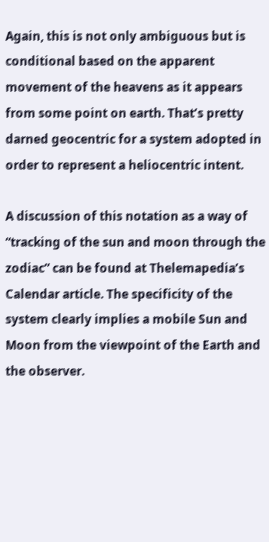Again, this is not only ambiguous but is conditional based on the apparent movement of the heavens as it appears from some point on earth. That’s pretty darned geocentric for a system adopted in order to represent a heliocentric intent.

A discussion of this notation as a way of “tracking of the sun and moon through the zodiac” can be found at Thelemapedia’s Calendar article. The specificity of the system clearly implies a mobile Sun and Moon from the viewpoint of the Earth and the observer.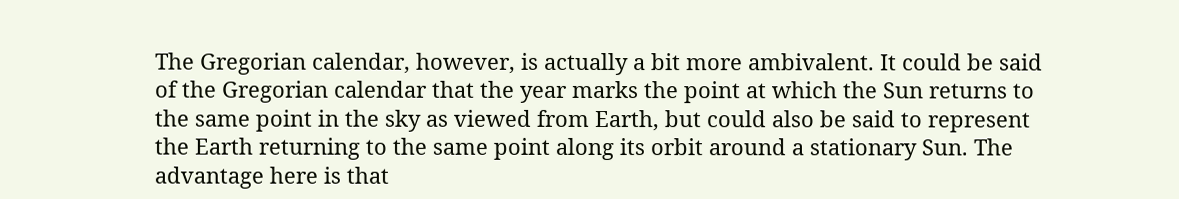The Gregorian calendar, however, is actually a bit more ambivalent. It could be said of the Gregorian calendar that the year marks the point at which the Sun returns to the same point in the sky as viewed from Earth, but could also be said to represent the Earth returning to the same point along its orbit around a stationary Sun. The advantage here is that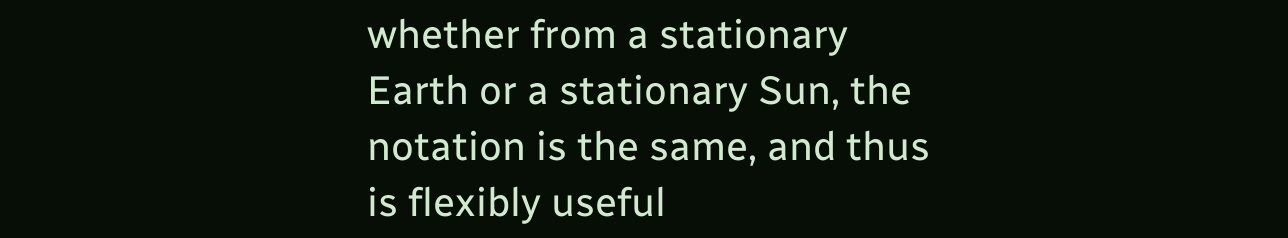whether from a stationary Earth or a stationary Sun, the notation is the same, and thus is flexibly useful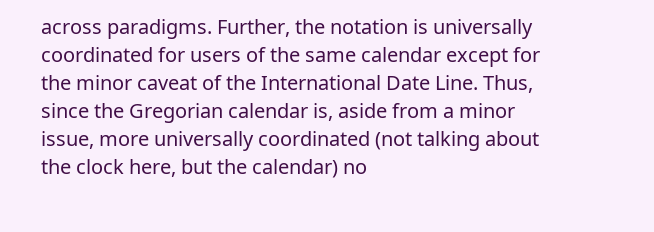across paradigms. Further, the notation is universally coordinated for users of the same calendar except for the minor caveat of the International Date Line. Thus, since the Gregorian calendar is, aside from a minor issue, more universally coordinated (not talking about the clock here, but the calendar) no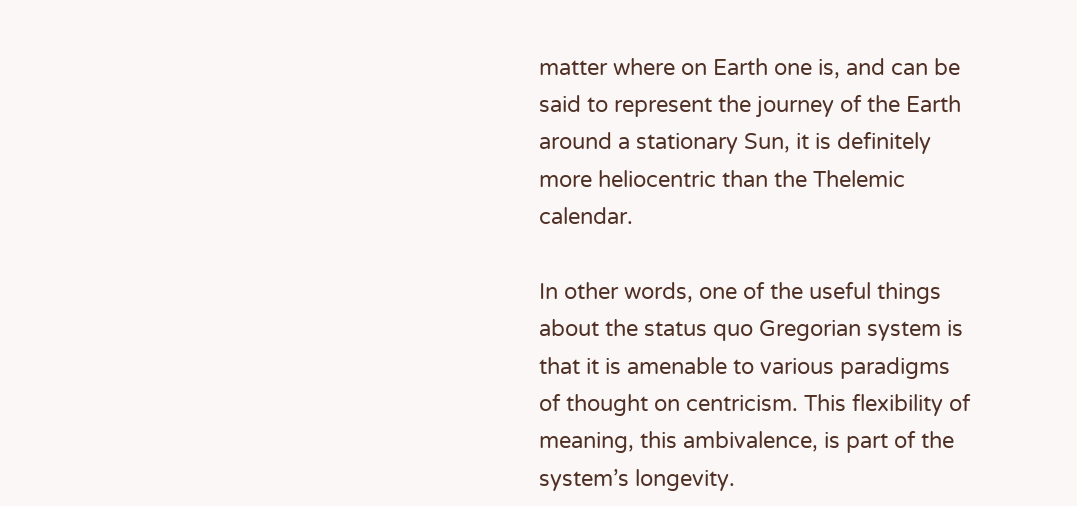matter where on Earth one is, and can be said to represent the journey of the Earth around a stationary Sun, it is definitely more heliocentric than the Thelemic calendar.

In other words, one of the useful things about the status quo Gregorian system is that it is amenable to various paradigms of thought on centricism. This flexibility of meaning, this ambivalence, is part of the system’s longevity.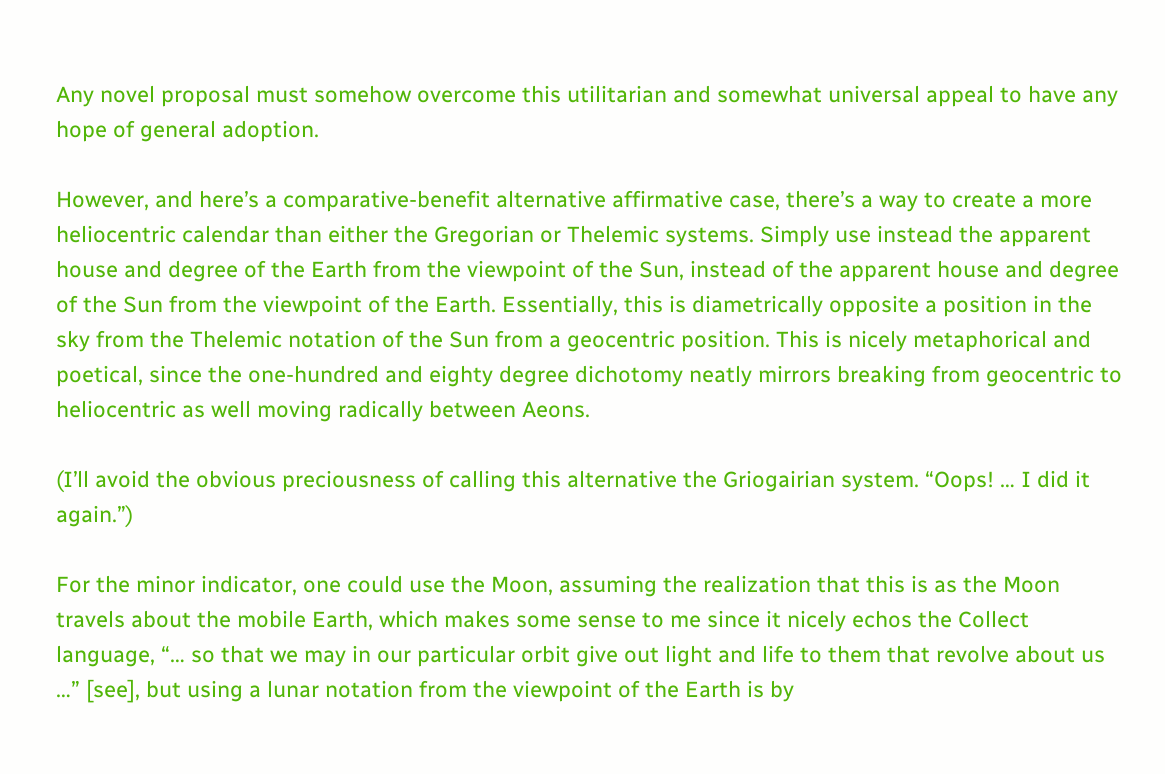Any novel proposal must somehow overcome this utilitarian and somewhat universal appeal to have any hope of general adoption.

However, and here’s a comparative-benefit alternative affirmative case, there’s a way to create a more heliocentric calendar than either the Gregorian or Thelemic systems. Simply use instead the apparent house and degree of the Earth from the viewpoint of the Sun, instead of the apparent house and degree of the Sun from the viewpoint of the Earth. Essentially, this is diametrically opposite a position in the sky from the Thelemic notation of the Sun from a geocentric position. This is nicely metaphorical and poetical, since the one-hundred and eighty degree dichotomy neatly mirrors breaking from geocentric to heliocentric as well moving radically between Aeons.

(I’ll avoid the obvious preciousness of calling this alternative the Griogairian system. “Oops! … I did it again.”)

For the minor indicator, one could use the Moon, assuming the realization that this is as the Moon travels about the mobile Earth, which makes some sense to me since it nicely echos the Collect language, “… so that we may in our particular orbit give out light and life to them that revolve about us …” [see], but using a lunar notation from the viewpoint of the Earth is by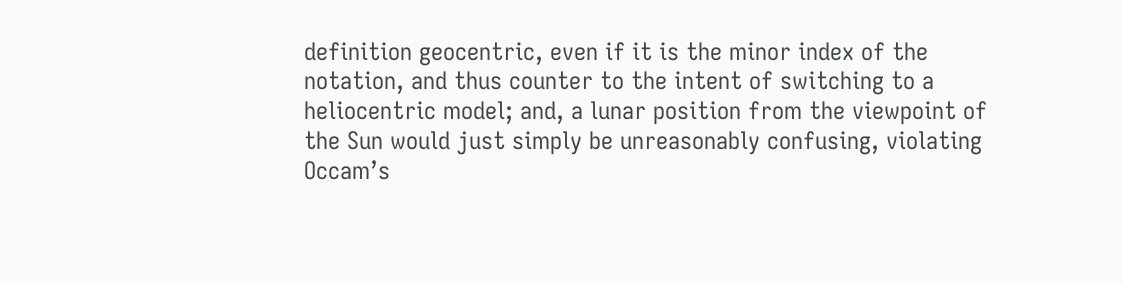definition geocentric, even if it is the minor index of the notation, and thus counter to the intent of switching to a heliocentric model; and, a lunar position from the viewpoint of the Sun would just simply be unreasonably confusing, violating Occam’s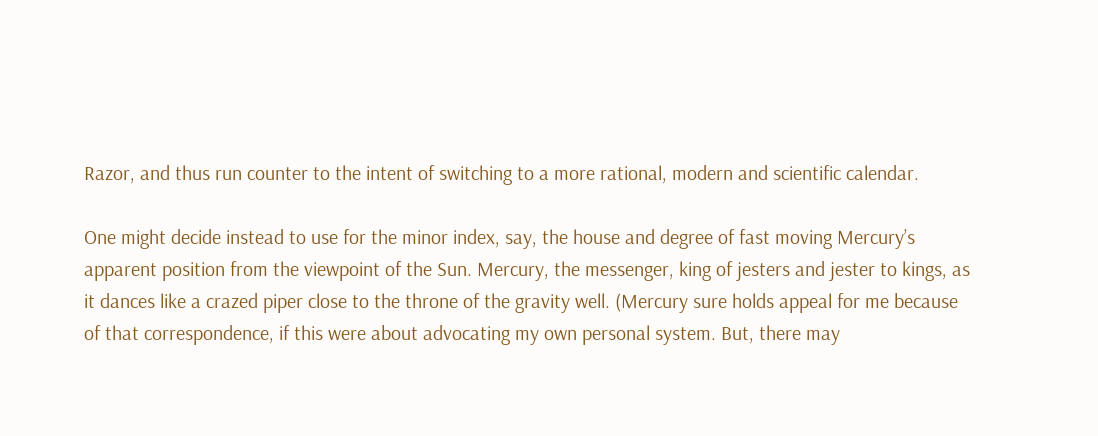Razor, and thus run counter to the intent of switching to a more rational, modern and scientific calendar.

One might decide instead to use for the minor index, say, the house and degree of fast moving Mercury’s apparent position from the viewpoint of the Sun. Mercury, the messenger, king of jesters and jester to kings, as it dances like a crazed piper close to the throne of the gravity well. (Mercury sure holds appeal for me because of that correspondence, if this were about advocating my own personal system. But, there may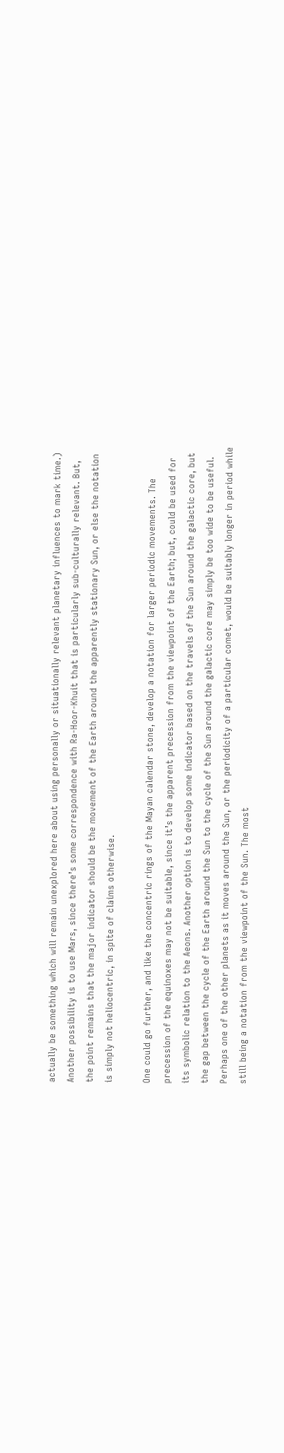actually be something which will remain unexplored here about using personally or situationally relevant planetary influences to mark time.) Another possibility is to use Mars, since there’s some correspondence with Ra-Hoor-Khuit that is particularly sub-culturally relevant. But, the point remains that the major indicator should be the movement of the Earth around the apparently stationary Sun, or else the notation is simply not heliocentric, in spite of claims otherwise.

One could go further, and like the concentric rings of the Mayan calendar stone, develop a notation for larger periodic movements. The precession of the equinoxes may not be suitable, since it’s the apparent precession from the viewpoint of the Earth; but, could be used for its symbolic relation to the Aeons. Another option is to develop some indicator based on the travels of the Sun around the galactic core, but the gap between the cycle of the Earth around the Sun to the cycle of the Sun around the galactic core may simply be too wide to be useful. Perhaps one of the other planets as it moves around the Sun, or the periodicity of a particular comet, would be suitably longer in period while still being a notation from the viewpoint of the Sun. The most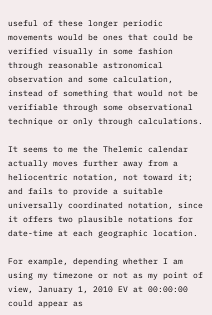useful of these longer periodic movements would be ones that could be verified visually in some fashion through reasonable astronomical observation and some calculation, instead of something that would not be verifiable through some observational technique or only through calculations.

It seems to me the Thelemic calendar actually moves further away from a heliocentric notation, not toward it; and fails to provide a suitable universally coordinated notation, since it offers two plausible notations for date-time at each geographic location.

For example, depending whether I am using my timezone or not as my point of view, January 1, 2010 EV at 00:00:00 could appear as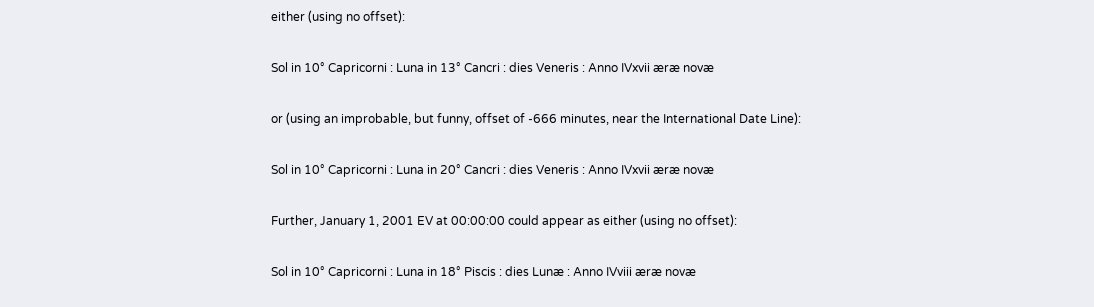either (using no offset):

Sol in 10° Capricorni : Luna in 13° Cancri : dies Veneris : Anno IVxvii æræ novæ

or (using an improbable, but funny, offset of -666 minutes, near the International Date Line):

Sol in 10° Capricorni : Luna in 20° Cancri : dies Veneris : Anno IVxvii æræ novæ

Further, January 1, 2001 EV at 00:00:00 could appear as either (using no offset):

Sol in 10° Capricorni : Luna in 18° Piscis : dies Lunæ : Anno IVviii æræ novæ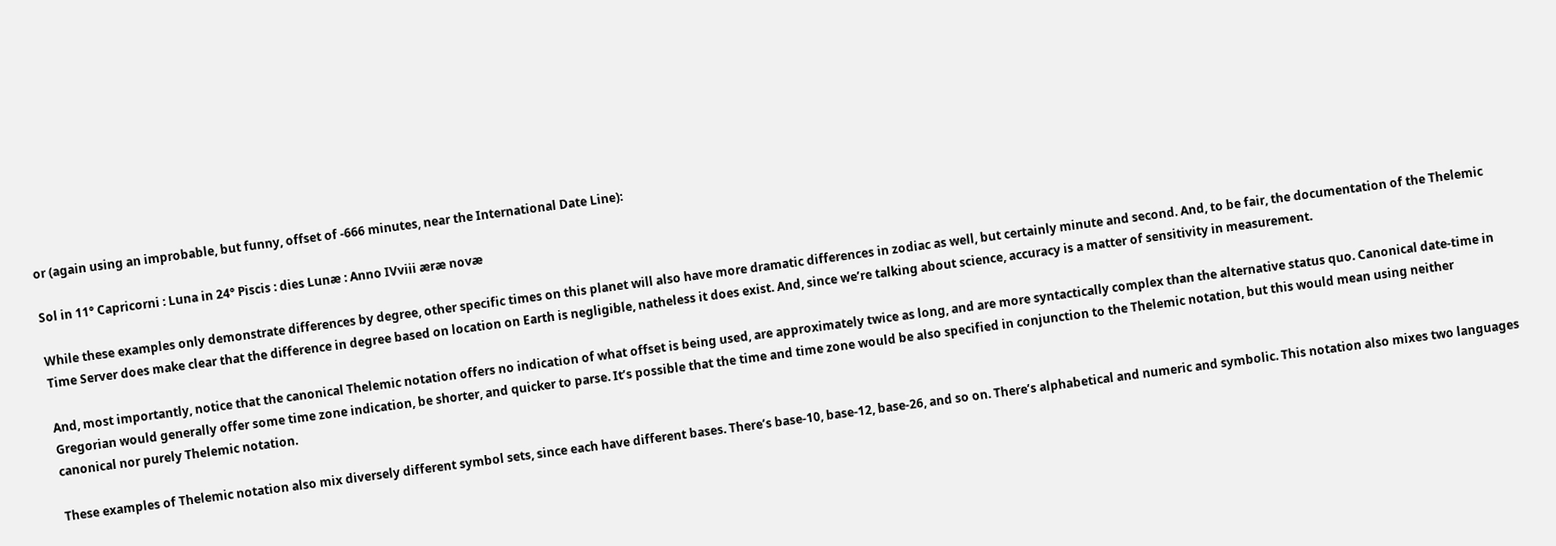or (again using an improbable, but funny, offset of -666 minutes, near the International Date Line):

Sol in 11° Capricorni : Luna in 24° Piscis : dies Lunæ : Anno IVviii æræ novæ

While these examples only demonstrate differences by degree, other specific times on this planet will also have more dramatic differences in zodiac as well, but certainly minute and second. And, to be fair, the documentation of the Thelemic Time Server does make clear that the difference in degree based on location on Earth is negligible, natheless it does exist. And, since we’re talking about science, accuracy is a matter of sensitivity in measurement.

And, most importantly, notice that the canonical Thelemic notation offers no indication of what offset is being used, are approximately twice as long, and are more syntactically complex than the alternative status quo. Canonical date-time in Gregorian would generally offer some time zone indication, be shorter, and quicker to parse. It’s possible that the time and time zone would be also specified in conjunction to the Thelemic notation, but this would mean using neither canonical nor purely Thelemic notation.

These examples of Thelemic notation also mix diversely different symbol sets, since each have different bases. There’s base-10, base-12, base-26, and so on. There’s alphabetical and numeric and symbolic. This notation also mixes two languages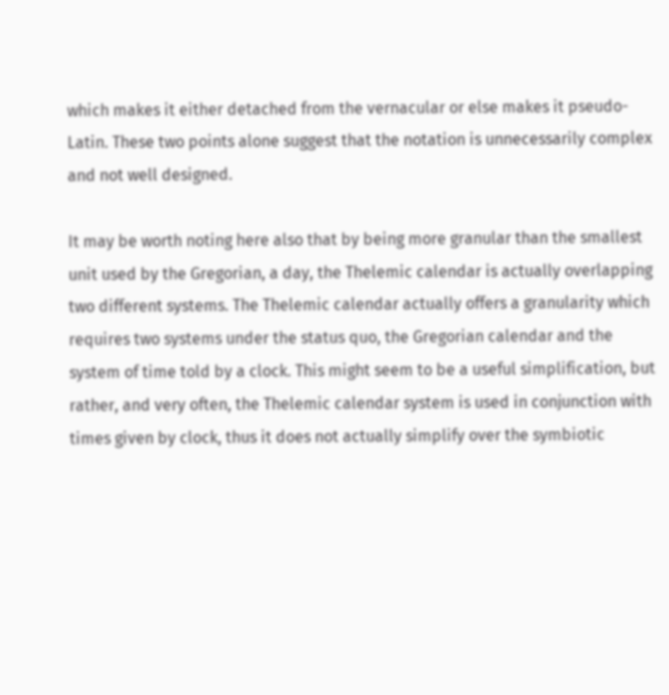which makes it either detached from the vernacular or else makes it pseudo-Latin. These two points alone suggest that the notation is unnecessarily complex and not well designed.

It may be worth noting here also that by being more granular than the smallest unit used by the Gregorian, a day, the Thelemic calendar is actually overlapping two different systems. The Thelemic calendar actually offers a granularity which requires two systems under the status quo, the Gregorian calendar and the system of time told by a clock. This might seem to be a useful simplification, but rather, and very often, the Thelemic calendar system is used in conjunction with times given by clock, thus it does not actually simplify over the symbiotic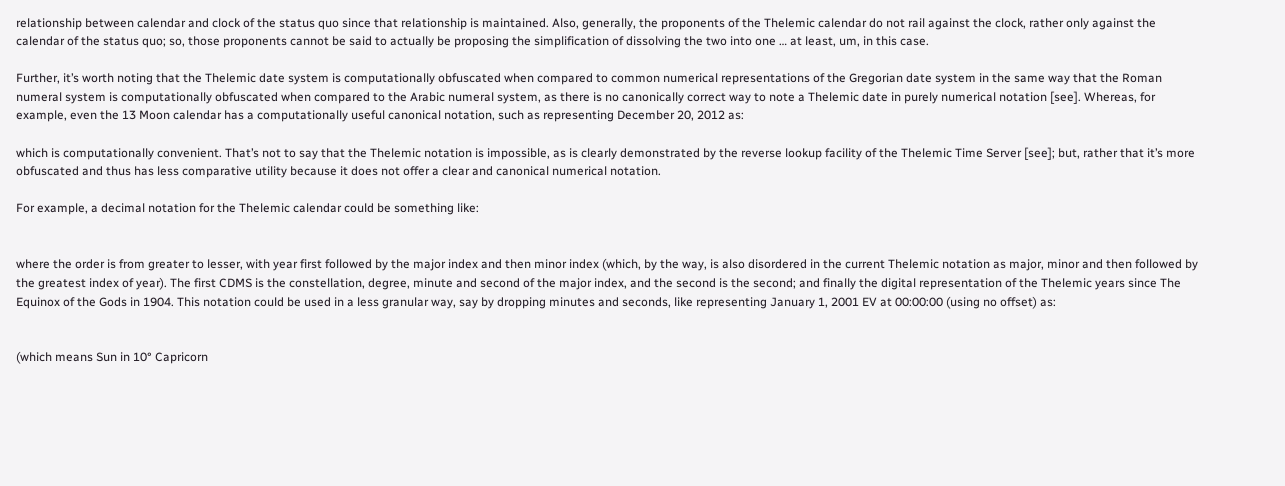relationship between calendar and clock of the status quo since that relationship is maintained. Also, generally, the proponents of the Thelemic calendar do not rail against the clock, rather only against the calendar of the status quo; so, those proponents cannot be said to actually be proposing the simplification of dissolving the two into one … at least, um, in this case.

Further, it’s worth noting that the Thelemic date system is computationally obfuscated when compared to common numerical representations of the Gregorian date system in the same way that the Roman numeral system is computationally obfuscated when compared to the Arabic numeral system, as there is no canonically correct way to note a Thelemic date in purely numerical notation [see]. Whereas, for example, even the 13 Moon calendar has a computationally useful canonical notation, such as representing December 20, 2012 as:

which is computationally convenient. That’s not to say that the Thelemic notation is impossible, as is clearly demonstrated by the reverse lookup facility of the Thelemic Time Server [see]; but, rather that it’s more obfuscated and thus has less comparative utility because it does not offer a clear and canonical numerical notation.

For example, a decimal notation for the Thelemic calendar could be something like:


where the order is from greater to lesser, with year first followed by the major index and then minor index (which, by the way, is also disordered in the current Thelemic notation as major, minor and then followed by the greatest index of year). The first CDMS is the constellation, degree, minute and second of the major index, and the second is the second; and finally the digital representation of the Thelemic years since The Equinox of the Gods in 1904. This notation could be used in a less granular way, say by dropping minutes and seconds, like representing January 1, 2001 EV at 00:00:00 (using no offset) as:


(which means Sun in 10° Capricorn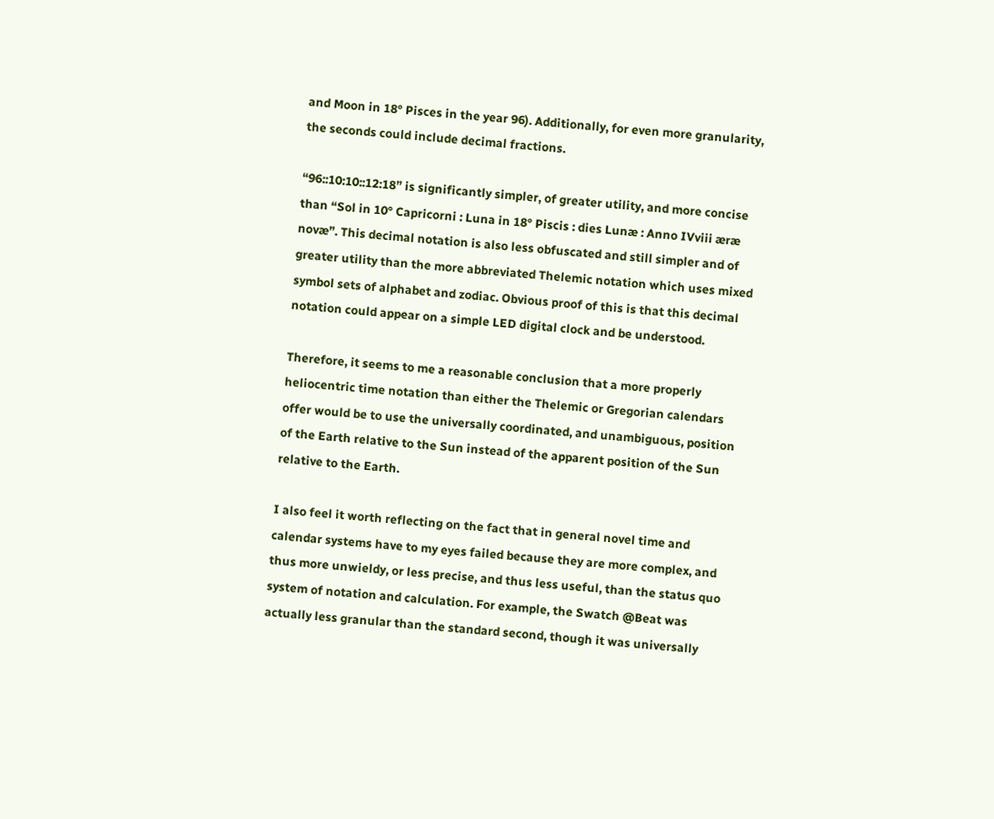and Moon in 18° Pisces in the year 96). Additionally, for even more granularity, the seconds could include decimal fractions.

“96::10:10::12:18” is significantly simpler, of greater utility, and more concise than “Sol in 10° Capricorni : Luna in 18° Piscis : dies Lunæ : Anno IVviii æræ novæ”. This decimal notation is also less obfuscated and still simpler and of greater utility than the more abbreviated Thelemic notation which uses mixed symbol sets of alphabet and zodiac. Obvious proof of this is that this decimal notation could appear on a simple LED digital clock and be understood.

Therefore, it seems to me a reasonable conclusion that a more properly heliocentric time notation than either the Thelemic or Gregorian calendars offer would be to use the universally coordinated, and unambiguous, position of the Earth relative to the Sun instead of the apparent position of the Sun relative to the Earth.

I also feel it worth reflecting on the fact that in general novel time and calendar systems have to my eyes failed because they are more complex, and thus more unwieldy, or less precise, and thus less useful, than the status quo system of notation and calculation. For example, the Swatch @Beat was actually less granular than the standard second, though it was universally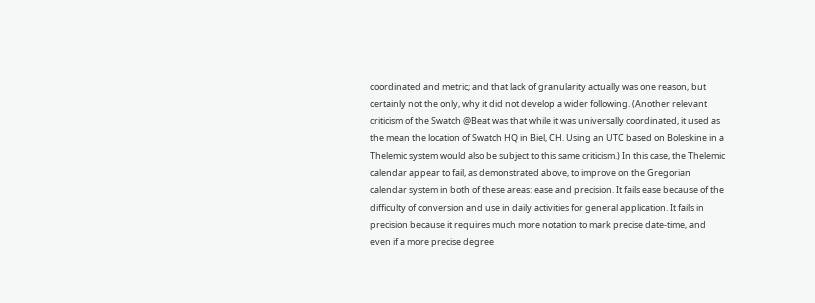coordinated and metric; and that lack of granularity actually was one reason, but certainly not the only, why it did not develop a wider following. (Another relevant criticism of the Swatch @Beat was that while it was universally coordinated, it used as the mean the location of Swatch HQ in Biel, CH. Using an UTC based on Boleskine in a Thelemic system would also be subject to this same criticism.) In this case, the Thelemic calendar appear to fail, as demonstrated above, to improve on the Gregorian calendar system in both of these areas: ease and precision. It fails ease because of the difficulty of conversion and use in daily activities for general application. It fails in precision because it requires much more notation to mark precise date-time, and even if a more precise degree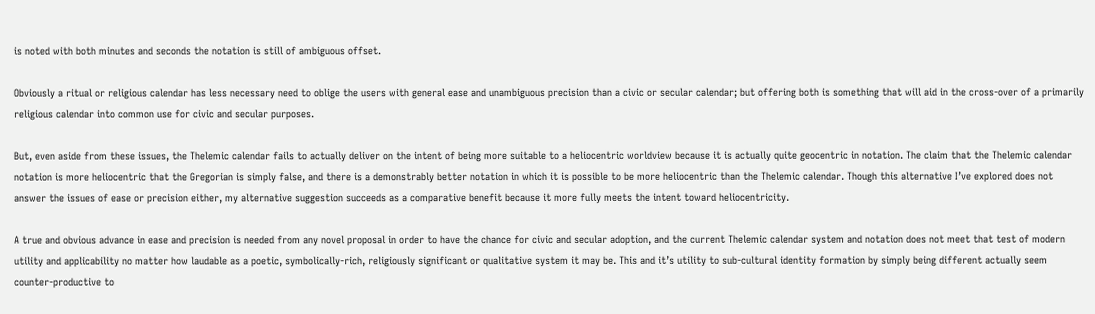is noted with both minutes and seconds the notation is still of ambiguous offset.

Obviously a ritual or religious calendar has less necessary need to oblige the users with general ease and unambiguous precision than a civic or secular calendar; but offering both is something that will aid in the cross-over of a primarily religious calendar into common use for civic and secular purposes.

But, even aside from these issues, the Thelemic calendar fails to actually deliver on the intent of being more suitable to a heliocentric worldview because it is actually quite geocentric in notation. The claim that the Thelemic calendar notation is more heliocentric that the Gregorian is simply false, and there is a demonstrably better notation in which it is possible to be more heliocentric than the Thelemic calendar. Though this alternative I’ve explored does not answer the issues of ease or precision either, my alternative suggestion succeeds as a comparative benefit because it more fully meets the intent toward heliocentricity.

A true and obvious advance in ease and precision is needed from any novel proposal in order to have the chance for civic and secular adoption, and the current Thelemic calendar system and notation does not meet that test of modern utility and applicability no matter how laudable as a poetic, symbolically-rich, religiously significant or qualitative system it may be. This and it’s utility to sub-cultural identity formation by simply being different actually seem counter-productive to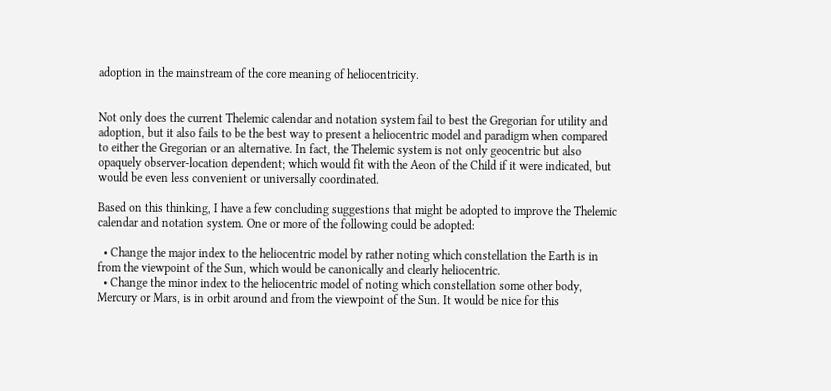adoption in the mainstream of the core meaning of heliocentricity.


Not only does the current Thelemic calendar and notation system fail to best the Gregorian for utility and adoption, but it also fails to be the best way to present a heliocentric model and paradigm when compared to either the Gregorian or an alternative. In fact, the Thelemic system is not only geocentric but also opaquely observer-location dependent; which would fit with the Aeon of the Child if it were indicated, but would be even less convenient or universally coordinated.

Based on this thinking, I have a few concluding suggestions that might be adopted to improve the Thelemic calendar and notation system. One or more of the following could be adopted:

  • Change the major index to the heliocentric model by rather noting which constellation the Earth is in from the viewpoint of the Sun, which would be canonically and clearly heliocentric.
  • Change the minor index to the heliocentric model of noting which constellation some other body, Mercury or Mars, is in orbit around and from the viewpoint of the Sun. It would be nice for this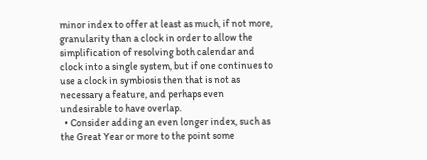minor index to offer at least as much, if not more, granularity than a clock in order to allow the simplification of resolving both calendar and clock into a single system, but if one continues to use a clock in symbiosis then that is not as necessary a feature, and perhaps even undesirable to have overlap.
  • Consider adding an even longer index, such as the Great Year or more to the point some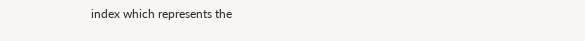index which represents the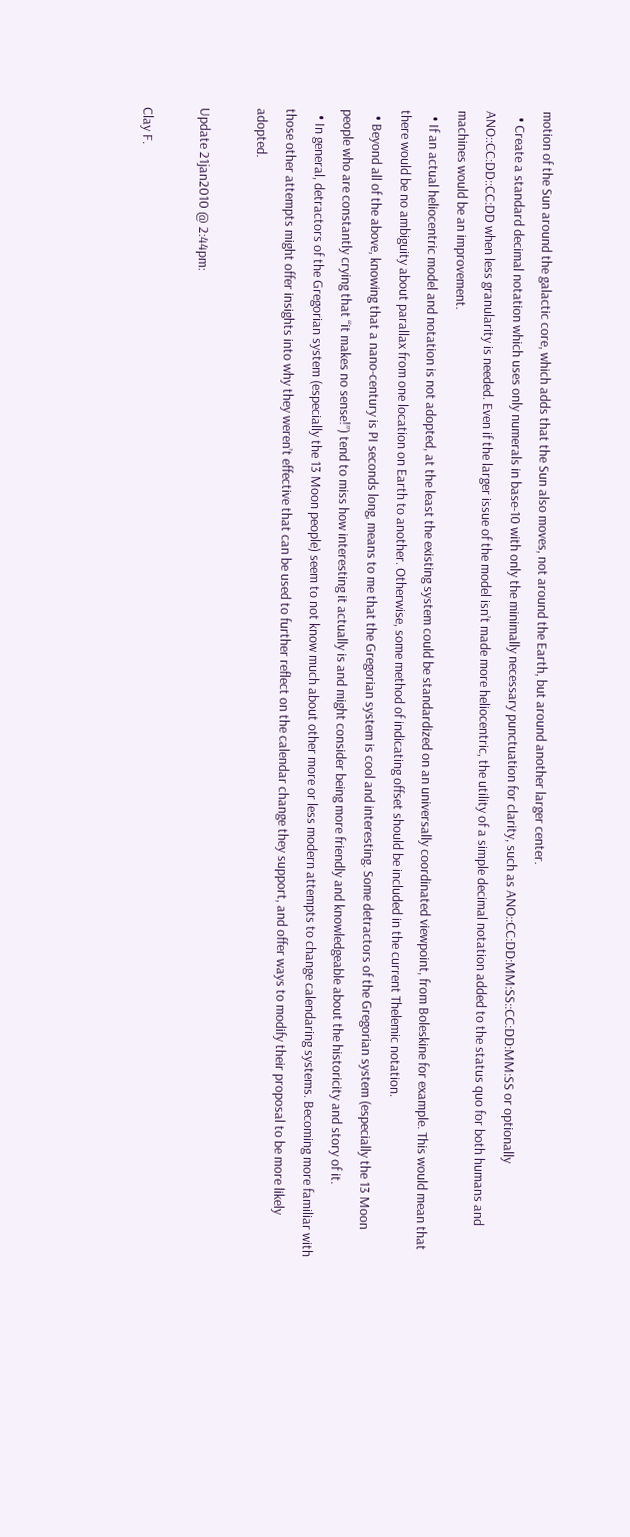motion of the Sun around the galactic core, which adds that the Sun also moves, not around the Earth, but around another larger center.
  • Create a standard decimal notation which uses only numerals in base-10 with only the minimally necessary punctuation for clarity, such as ANO::CC:DD:MM:SS::CC:DD:MM:SS or optionally ANO::CC:DD::CC:DD when less granularity is needed. Even if the larger issue of the model isn’t made more heliocentric, the utility of a simple decimal notation added to the status quo for both humans and machines would be an improvement.
  • If an actual heliocentric model and notation is not adopted, at the least the existing system could be standardized on an universally coordinated viewpoint, from Boleskine for example. This would mean that there would be no ambiguity about parallax from one location on Earth to another. Otherwise, some method of indicating offset should be included in the current Thelemic notation.
  • Beyond all of the above, knowing that a nano-century is PI seconds long, means to me that the Gregorian system is cool and interesting. Some detractors of the Gregorian system (especially the 13 Moon people who are constantly crying that “it makes no sense!”) tend to miss how interesting it actually is and might consider being more friendly and knowledgeable about the historicity and story of it.
  • In general, detractors of the Gregorian system (especially the 13 Moon people) seem to not know much about other more or less modern attempts to change calendaring systems. Becoming more familiar with those other attempts might offer insights into why they weren’t effective that can be used to further reflect on the calendar change they support, and offer ways to modify their proposal to be more likely adopted.

Update 21jan2010 @ 2:44pm:

Clay F.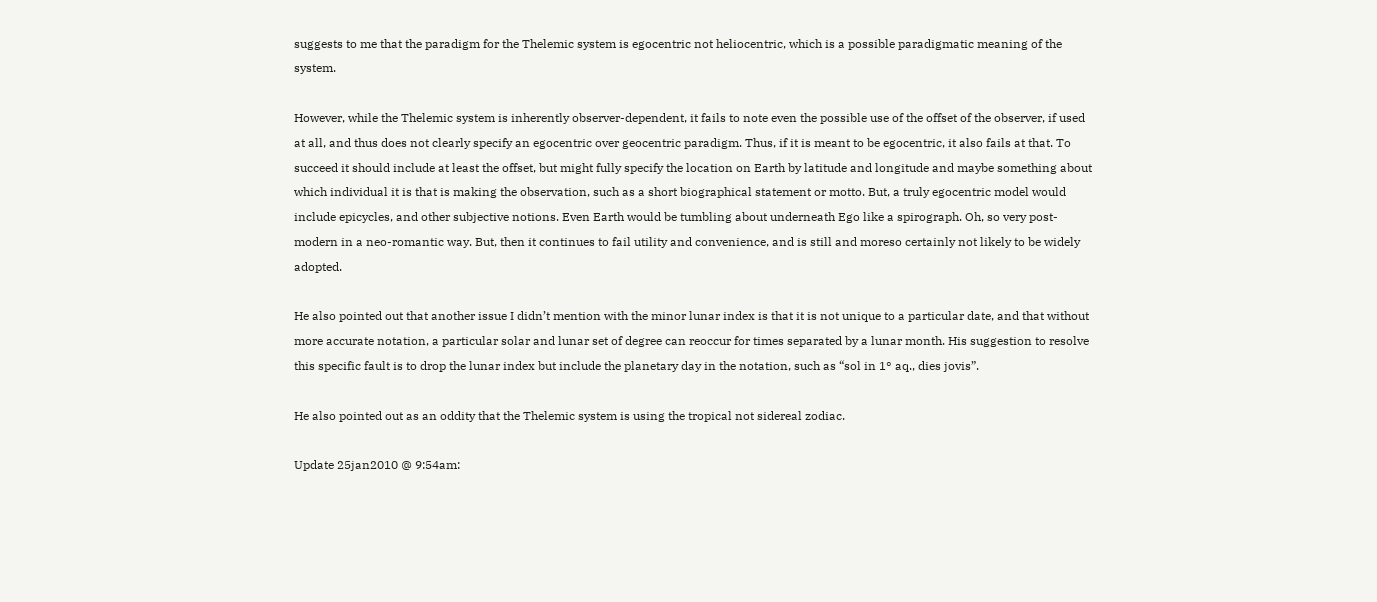suggests to me that the paradigm for the Thelemic system is egocentric not heliocentric, which is a possible paradigmatic meaning of the system.

However, while the Thelemic system is inherently observer-dependent, it fails to note even the possible use of the offset of the observer, if used at all, and thus does not clearly specify an egocentric over geocentric paradigm. Thus, if it is meant to be egocentric, it also fails at that. To succeed it should include at least the offset, but might fully specify the location on Earth by latitude and longitude and maybe something about which individual it is that is making the observation, such as a short biographical statement or motto. But, a truly egocentric model would include epicycles, and other subjective notions. Even Earth would be tumbling about underneath Ego like a spirograph. Oh, so very post-modern in a neo-romantic way. But, then it continues to fail utility and convenience, and is still and moreso certainly not likely to be widely adopted.

He also pointed out that another issue I didn’t mention with the minor lunar index is that it is not unique to a particular date, and that without more accurate notation, a particular solar and lunar set of degree can reoccur for times separated by a lunar month. His suggestion to resolve this specific fault is to drop the lunar index but include the planetary day in the notation, such as “sol in 1° aq., dies jovis”.

He also pointed out as an oddity that the Thelemic system is using the tropical not sidereal zodiac.

Update 25jan2010 @ 9:54am: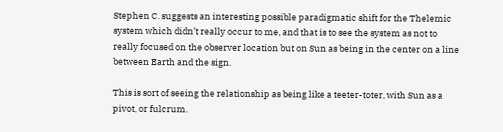Stephen C. suggests an interesting possible paradigmatic shift for the Thelemic system which didn’t really occur to me, and that is to see the system as not to really focused on the observer location but on Sun as being in the center on a line between Earth and the sign.

This is sort of seeing the relationship as being like a teeter-toter, with Sun as a pivot, or fulcrum.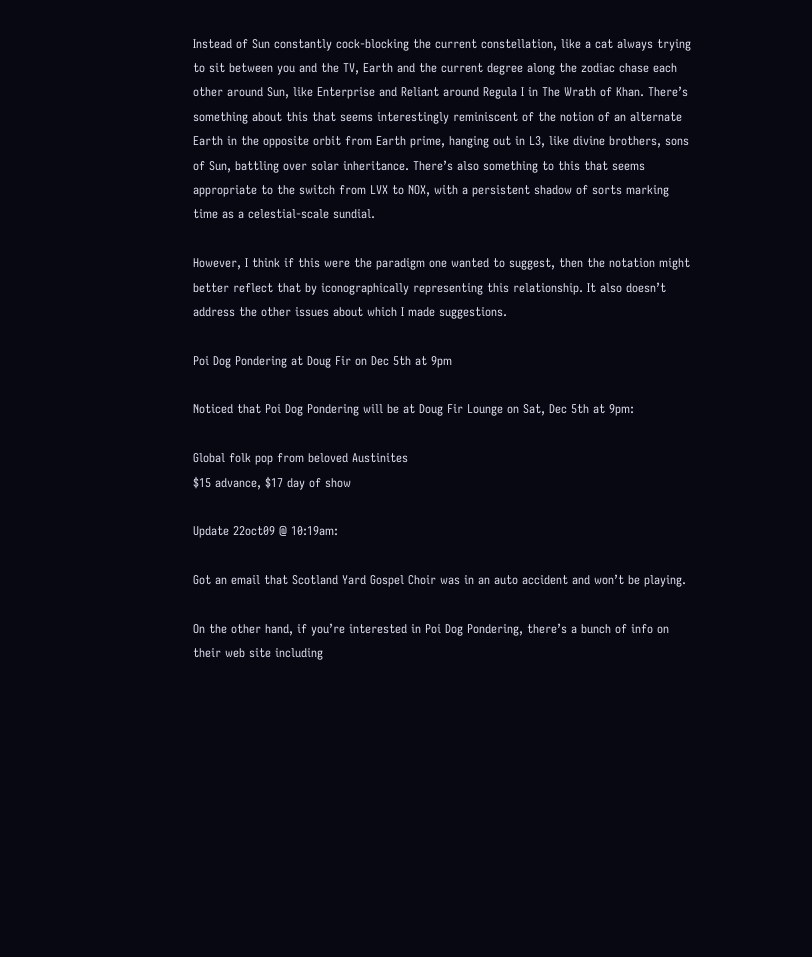Instead of Sun constantly cock-blocking the current constellation, like a cat always trying to sit between you and the TV, Earth and the current degree along the zodiac chase each other around Sun, like Enterprise and Reliant around Regula I in The Wrath of Khan. There’s something about this that seems interestingly reminiscent of the notion of an alternate Earth in the opposite orbit from Earth prime, hanging out in L3, like divine brothers, sons of Sun, battling over solar inheritance. There’s also something to this that seems appropriate to the switch from LVX to NOX, with a persistent shadow of sorts marking time as a celestial-scale sundial.

However, I think if this were the paradigm one wanted to suggest, then the notation might better reflect that by iconographically representing this relationship. It also doesn’t address the other issues about which I made suggestions.

Poi Dog Pondering at Doug Fir on Dec 5th at 9pm

Noticed that Poi Dog Pondering will be at Doug Fir Lounge on Sat, Dec 5th at 9pm:

Global folk pop from beloved Austinites
$15 advance, $17 day of show

Update 22oct09 @ 10:19am:

Got an email that Scotland Yard Gospel Choir was in an auto accident and won’t be playing.

On the other hand, if you’re interested in Poi Dog Pondering, there’s a bunch of info on their web site including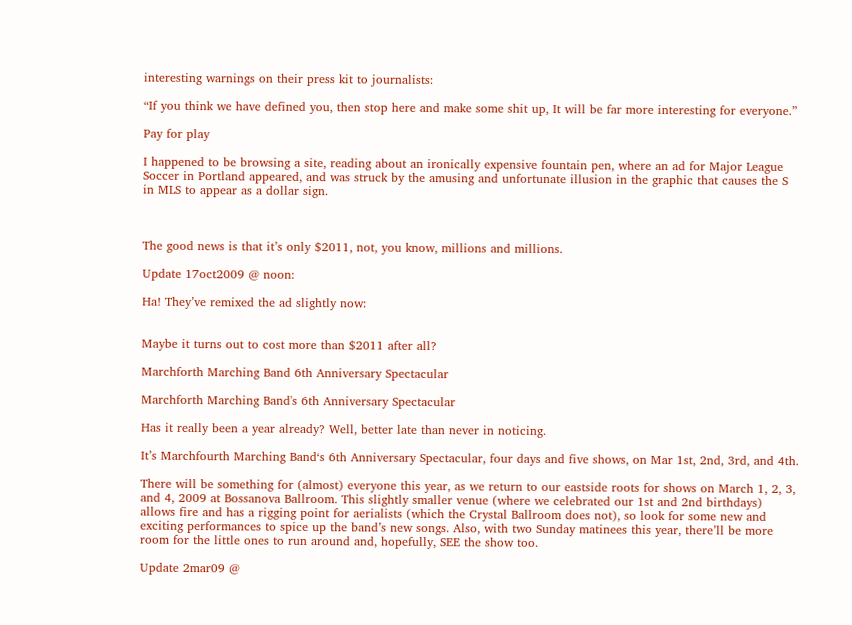interesting warnings on their press kit to journalists:

“If you think we have defined you, then stop here and make some shit up, It will be far more interesting for everyone.”

Pay for play

I happened to be browsing a site, reading about an ironically expensive fountain pen, where an ad for Major League Soccer in Portland appeared, and was struck by the amusing and unfortunate illusion in the graphic that causes the S in MLS to appear as a dollar sign.



The good news is that it’s only $2011, not, you know, millions and millions.

Update 17oct2009 @ noon:

Ha! They’ve remixed the ad slightly now:


Maybe it turns out to cost more than $2011 after all?

Marchforth Marching Band 6th Anniversary Spectacular

Marchforth Marching Band's 6th Anniversary Spectacular

Has it really been a year already? Well, better late than never in noticing.

It’s Marchfourth Marching Band‘s 6th Anniversary Spectacular, four days and five shows, on Mar 1st, 2nd, 3rd, and 4th.

There will be something for (almost) everyone this year, as we return to our eastside roots for shows on March 1, 2, 3, and 4, 2009 at Bossanova Ballroom. This slightly smaller venue (where we celebrated our 1st and 2nd birthdays) allows fire and has a rigging point for aerialists (which the Crystal Ballroom does not), so look for some new and exciting performances to spice up the band’s new songs. Also, with two Sunday matinees this year, there’ll be more room for the little ones to run around and, hopefully, SEE the show too.

Update 2mar09 @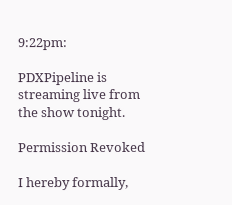9:22pm:

PDXPipeline is streaming live from the show tonight.

Permission Revoked

I hereby formally,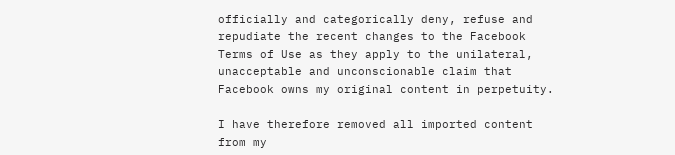officially and categorically deny, refuse and repudiate the recent changes to the Facebook Terms of Use as they apply to the unilateral, unacceptable and unconscionable claim that Facebook owns my original content in perpetuity.

I have therefore removed all imported content from my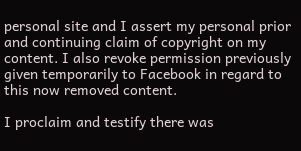personal site and I assert my personal prior and continuing claim of copyright on my content. I also revoke permission previously given temporarily to Facebook in regard to this now removed content.

I proclaim and testify there was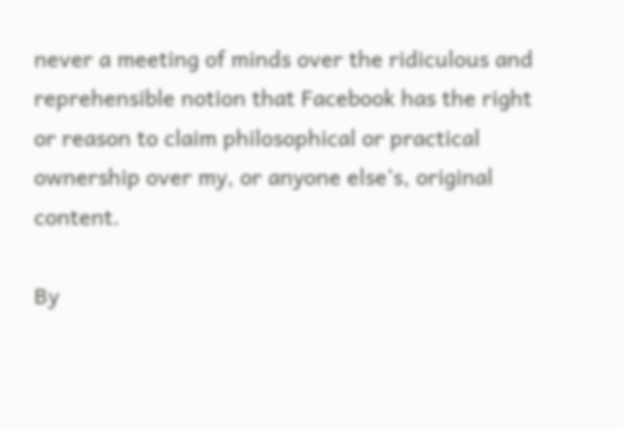never a meeting of minds over the ridiculous and reprehensible notion that Facebook has the right or reason to claim philosophical or practical ownership over my, or anyone else’s, original content.

By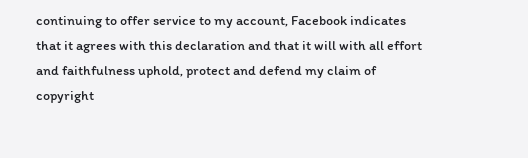continuing to offer service to my account, Facebook indicates that it agrees with this declaration and that it will with all effort and faithfulness uphold, protect and defend my claim of copyright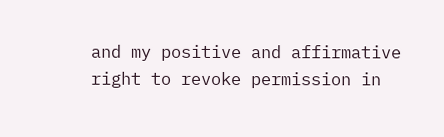and my positive and affirmative right to revoke permission in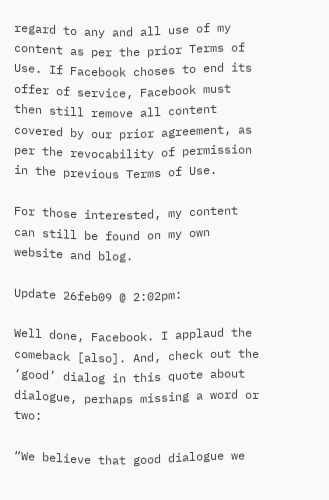regard to any and all use of my content as per the prior Terms of Use. If Facebook choses to end its offer of service, Facebook must then still remove all content covered by our prior agreement, as per the revocability of permission in the previous Terms of Use.

For those interested, my content can still be found on my own website and blog.

Update 26feb09 @ 2:02pm:

Well done, Facebook. I applaud the comeback [also]. And, check out the ‘good’ dialog in this quote about dialogue, perhaps missing a word or two:

“We believe that good dialogue we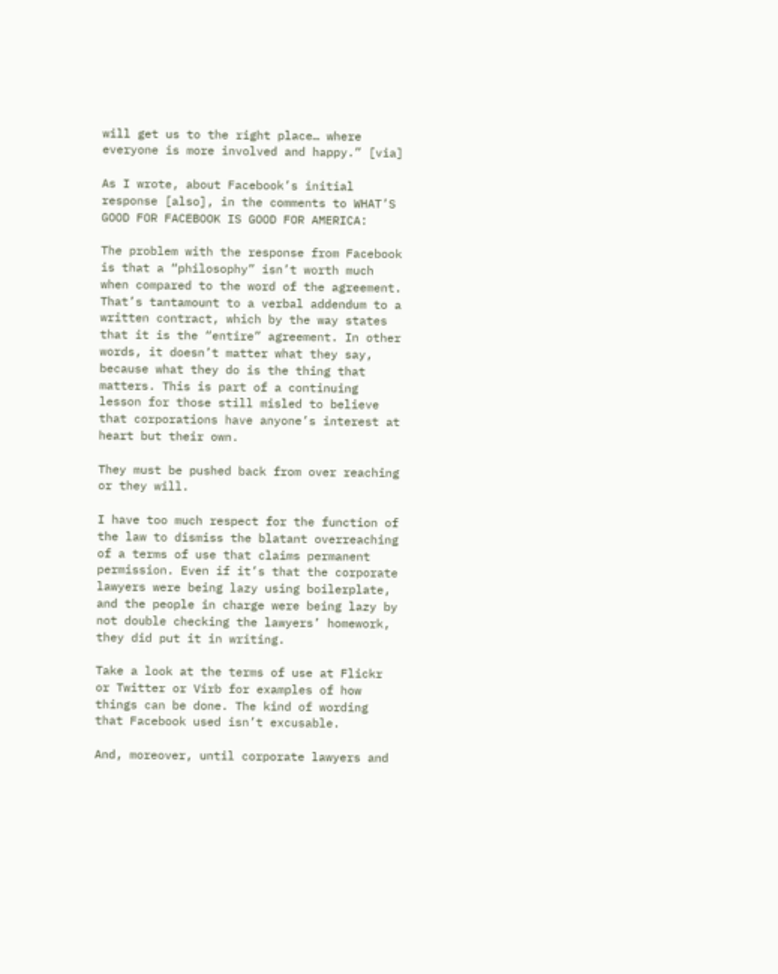will get us to the right place… where everyone is more involved and happy.” [via]

As I wrote, about Facebook’s initial response [also], in the comments to WHAT’S GOOD FOR FACEBOOK IS GOOD FOR AMERICA:

The problem with the response from Facebook is that a “philosophy” isn’t worth much when compared to the word of the agreement. That’s tantamount to a verbal addendum to a written contract, which by the way states that it is the “entire” agreement. In other words, it doesn’t matter what they say, because what they do is the thing that matters. This is part of a continuing lesson for those still misled to believe that corporations have anyone’s interest at heart but their own.

They must be pushed back from over reaching or they will.

I have too much respect for the function of the law to dismiss the blatant overreaching of a terms of use that claims permanent permission. Even if it’s that the corporate lawyers were being lazy using boilerplate, and the people in charge were being lazy by not double checking the lawyers’ homework, they did put it in writing.

Take a look at the terms of use at Flickr or Twitter or Virb for examples of how things can be done. The kind of wording that Facebook used isn’t excusable.

And, moreover, until corporate lawyers and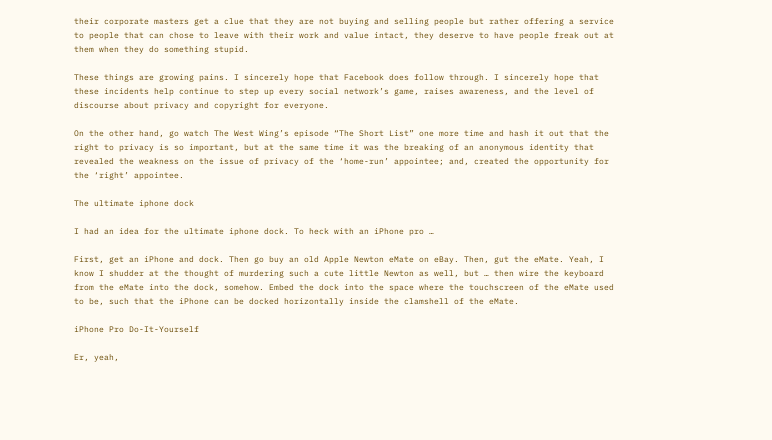their corporate masters get a clue that they are not buying and selling people but rather offering a service to people that can chose to leave with their work and value intact, they deserve to have people freak out at them when they do something stupid.

These things are growing pains. I sincerely hope that Facebook does follow through. I sincerely hope that these incidents help continue to step up every social network’s game, raises awareness, and the level of discourse about privacy and copyright for everyone.

On the other hand, go watch The West Wing’s episode “The Short List” one more time and hash it out that the right to privacy is so important, but at the same time it was the breaking of an anonymous identity that revealed the weakness on the issue of privacy of the ‘home-run’ appointee; and, created the opportunity for the ‘right’ appointee.

The ultimate iphone dock

I had an idea for the ultimate iphone dock. To heck with an iPhone pro …

First, get an iPhone and dock. Then go buy an old Apple Newton eMate on eBay. Then, gut the eMate. Yeah, I know I shudder at the thought of murdering such a cute little Newton as well, but … then wire the keyboard from the eMate into the dock, somehow. Embed the dock into the space where the touchscreen of the eMate used to be, such that the iPhone can be docked horizontally inside the clamshell of the eMate.

iPhone Pro Do-It-Yourself

Er, yeah,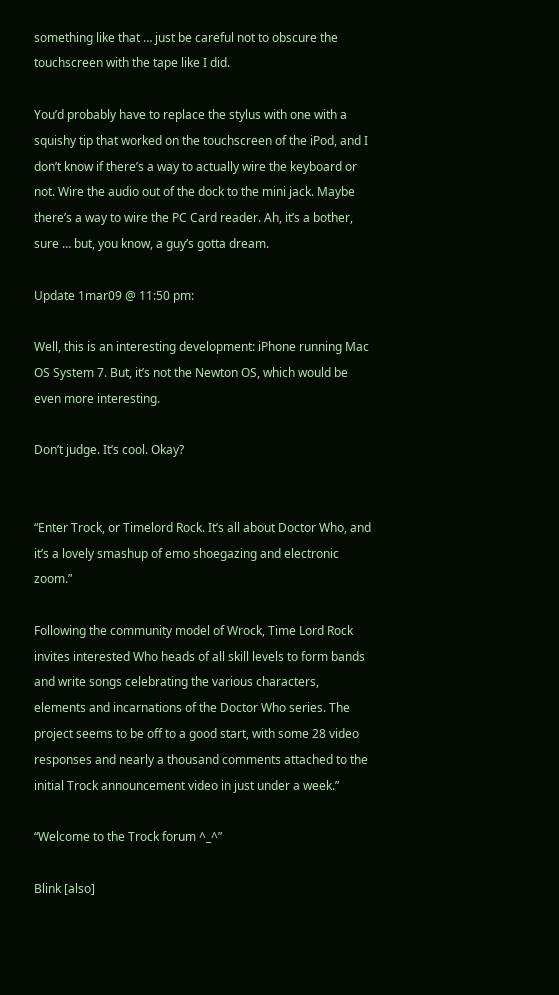something like that … just be careful not to obscure the touchscreen with the tape like I did.

You’d probably have to replace the stylus with one with a squishy tip that worked on the touchscreen of the iPod, and I don’t know if there’s a way to actually wire the keyboard or not. Wire the audio out of the dock to the mini jack. Maybe there’s a way to wire the PC Card reader. Ah, it’s a bother, sure … but, you know, a guy’s gotta dream.

Update 1mar09 @ 11:50 pm:

Well, this is an interesting development: iPhone running Mac OS System 7. But, it’s not the Newton OS, which would be even more interesting.

Don’t judge. It’s cool. Okay?


“Enter Trock, or Timelord Rock. It’s all about Doctor Who, and it’s a lovely smashup of emo shoegazing and electronic zoom.”

Following the community model of Wrock, Time Lord Rock invites interested Who heads of all skill levels to form bands and write songs celebrating the various characters, elements and incarnations of the Doctor Who series. The project seems to be off to a good start, with some 28 video responses and nearly a thousand comments attached to the initial Trock announcement video in just under a week.”

“Welcome to the Trock forum ^_^”

Blink [also]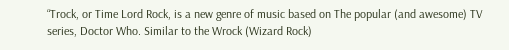“Trock, or Time Lord Rock, is a new genre of music based on The popular (and awesome) TV series, Doctor Who. Similar to the Wrock (Wizard Rock)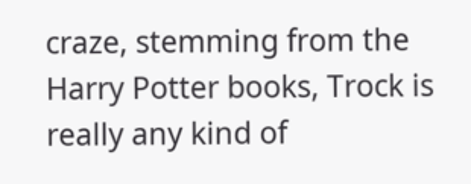craze, stemming from the Harry Potter books, Trock is really any kind of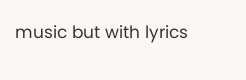music but with lyrics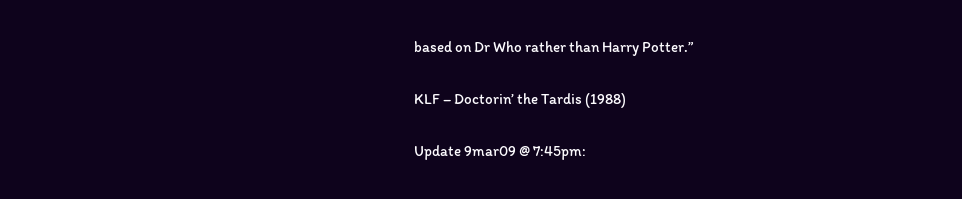based on Dr Who rather than Harry Potter.”

KLF – Doctorin’ the Tardis (1988)

Update 9mar09 @ 7:45pm: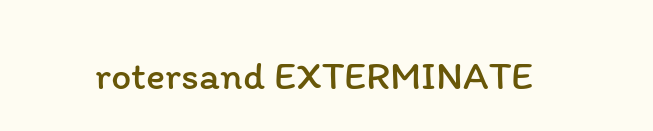rotersand EXTERMINATE